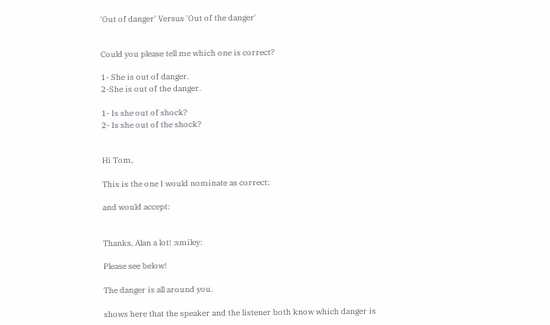'Out of danger' Versus 'Out of the danger'


Could you please tell me which one is correct?

1- She is out of danger.
2-She is out of the danger.

1- Is she out of shock?
2- Is she out of the shock?


Hi Tom,

This is the one I would nominate as correct:

and would accept:


Thanks, Alan a lot! :smiley:

Please see below!

The danger is all around you.

shows here that the speaker and the listener both know which danger is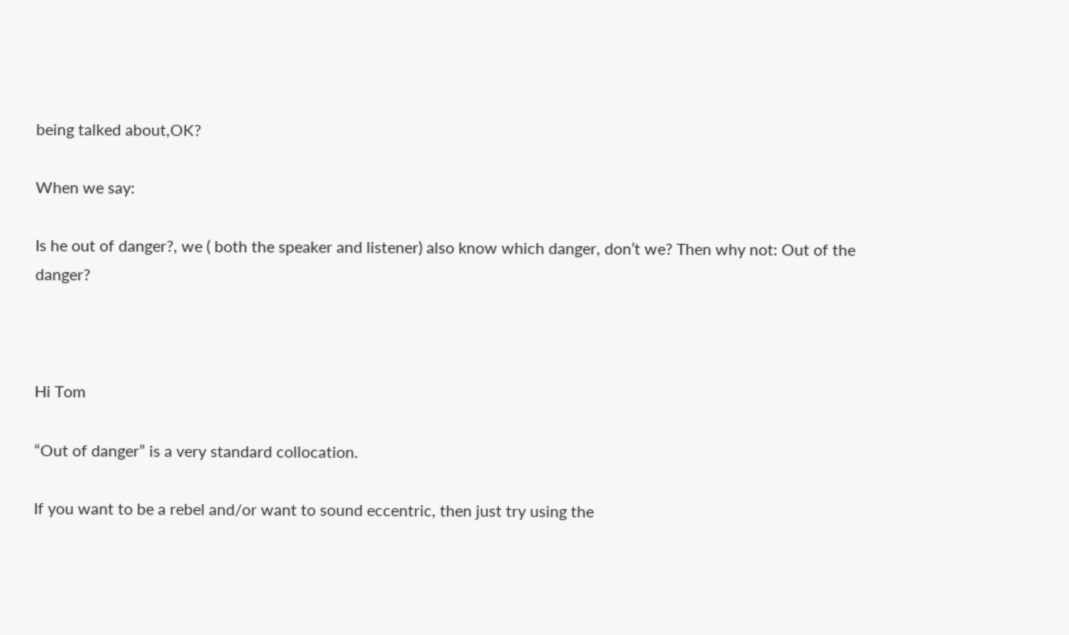being talked about,OK?

When we say:

Is he out of danger?, we ( both the speaker and listener) also know which danger, don’t we? Then why not: Out of the danger?



Hi Tom

“Out of danger” is a very standard collocation.

If you want to be a rebel and/or want to sound eccentric, then just try using the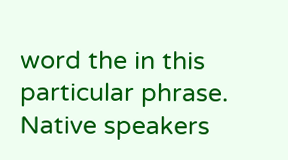word the in this particular phrase. Native speakers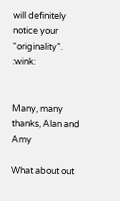will definitely notice your “originality”. :wink:


Many, many thanks, Alan and Amy

What about out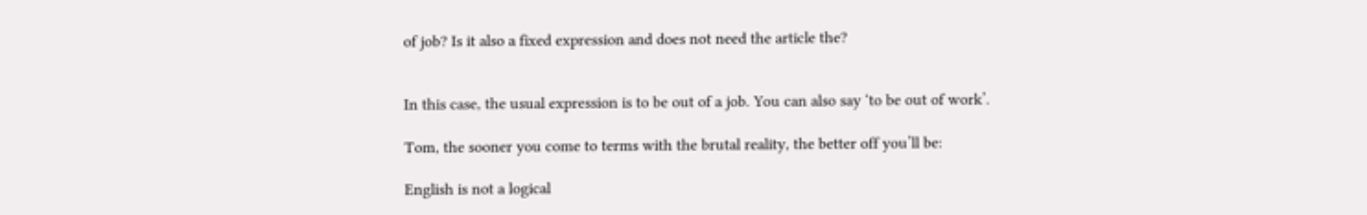of job? Is it also a fixed expression and does not need the article the?


In this case, the usual expression is to be out of a job. You can also say ‘to be out of work’.

Tom, the sooner you come to terms with the brutal reality, the better off you’ll be:

English is not a logical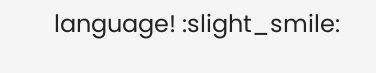language! :slight_smile: